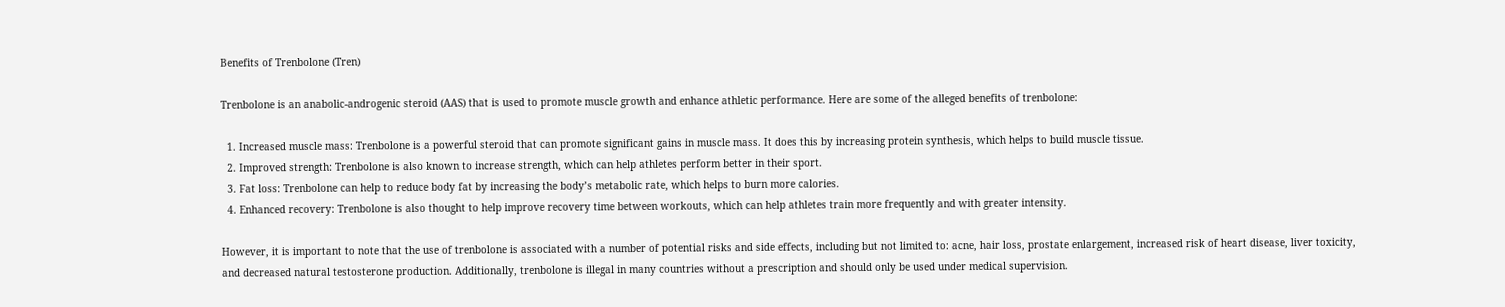Benefits of Trenbolone (Tren)

Trenbolone is an anabolic-androgenic steroid (AAS) that is used to promote muscle growth and enhance athletic performance. Here are some of the alleged benefits of trenbolone:

  1. Increased muscle mass: Trenbolone is a powerful steroid that can promote significant gains in muscle mass. It does this by increasing protein synthesis, which helps to build muscle tissue.
  2. Improved strength: Trenbolone is also known to increase strength, which can help athletes perform better in their sport.
  3. Fat loss: Trenbolone can help to reduce body fat by increasing the body’s metabolic rate, which helps to burn more calories.
  4. Enhanced recovery: Trenbolone is also thought to help improve recovery time between workouts, which can help athletes train more frequently and with greater intensity.

However, it is important to note that the use of trenbolone is associated with a number of potential risks and side effects, including but not limited to: acne, hair loss, prostate enlargement, increased risk of heart disease, liver toxicity, and decreased natural testosterone production. Additionally, trenbolone is illegal in many countries without a prescription and should only be used under medical supervision.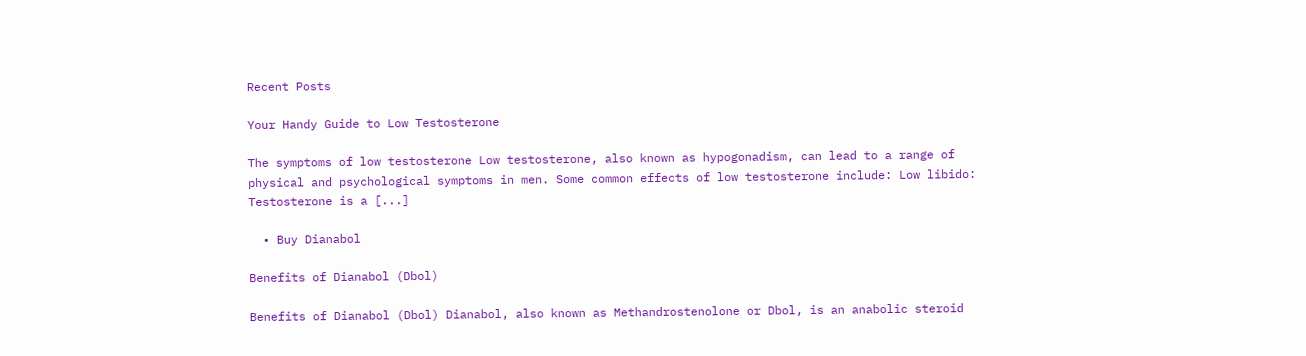Recent Posts

Your Handy Guide to Low Testosterone

The symptoms of low testosterone Low testosterone, also known as hypogonadism, can lead to a range of physical and psychological symptoms in men. Some common effects of low testosterone include: Low libido: Testosterone is a [...]

  • Buy Dianabol

Benefits of Dianabol (Dbol)

Benefits of Dianabol (Dbol) Dianabol, also known as Methandrostenolone or Dbol, is an anabolic steroid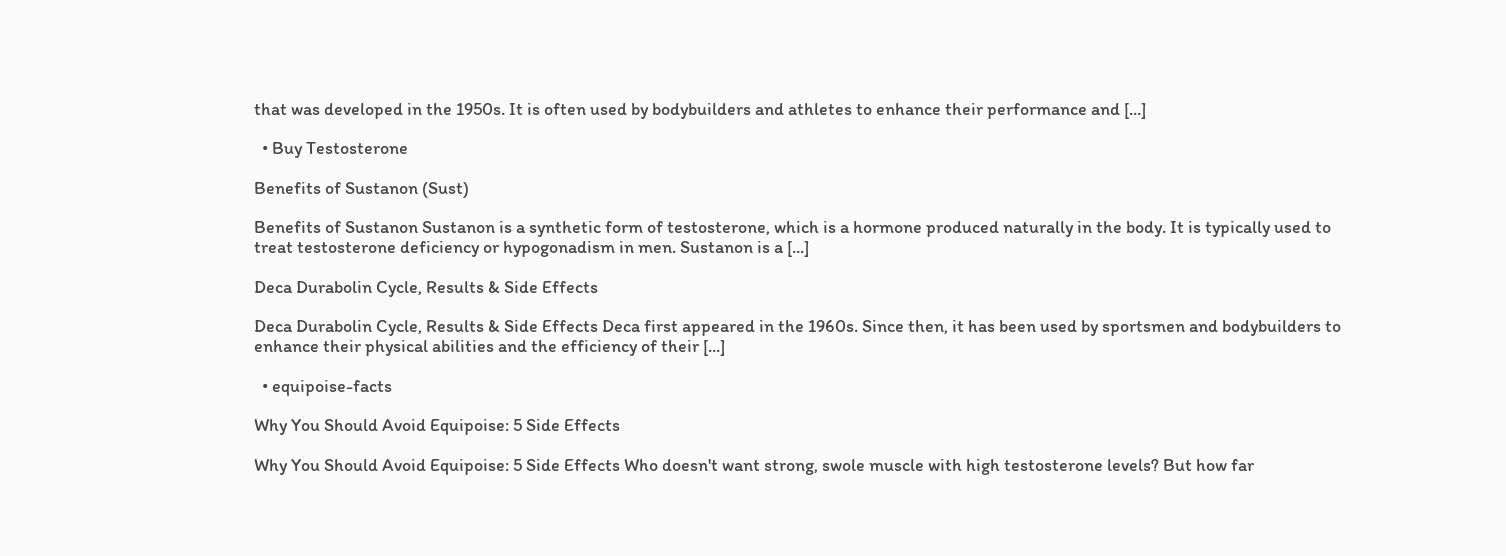that was developed in the 1950s. It is often used by bodybuilders and athletes to enhance their performance and [...]

  • Buy Testosterone

Benefits of Sustanon (Sust)

Benefits of Sustanon Sustanon is a synthetic form of testosterone, which is a hormone produced naturally in the body. It is typically used to treat testosterone deficiency or hypogonadism in men. Sustanon is a [...]

Deca Durabolin Cycle, Results & Side Effects

Deca Durabolin Cycle, Results & Side Effects Deca first appeared in the 1960s. Since then, it has been used by sportsmen and bodybuilders to enhance their physical abilities and the efficiency of their [...]

  • equipoise-facts

Why You Should Avoid Equipoise: 5 Side Effects

Why You Should Avoid Equipoise: 5 Side Effects Who doesn't want strong, swole muscle with high testosterone levels? But how far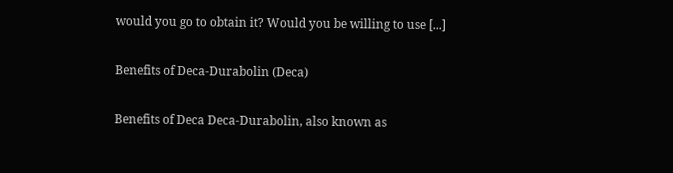would you go to obtain it? Would you be willing to use [...]

Benefits of Deca-Durabolin (Deca)

Benefits of Deca Deca-Durabolin, also known as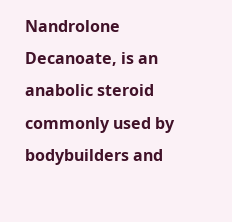Nandrolone Decanoate, is an anabolic steroid commonly used by bodybuilders and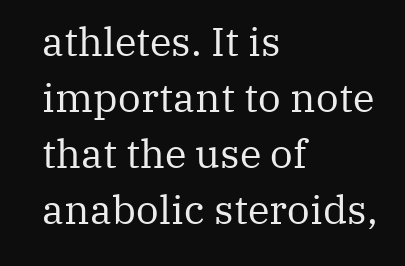athletes. It is important to note that the use of anabolic steroids,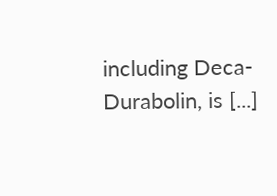including Deca-Durabolin, is [...]